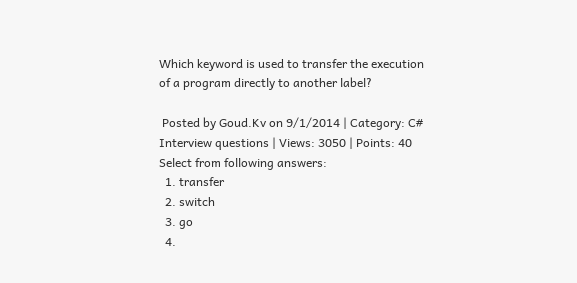Which keyword is used to transfer the execution of a program directly to another label?

 Posted by Goud.Kv on 9/1/2014 | Category: C# Interview questions | Views: 3050 | Points: 40
Select from following answers:
  1. transfer
  2. switch
  3. go
  4.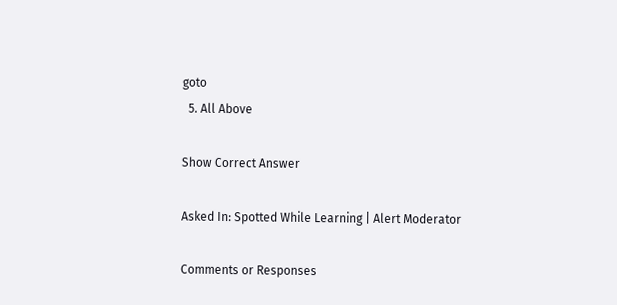goto
  5. All Above

Show Correct Answer

Asked In: Spotted While Learning | Alert Moderator

Comments or Responses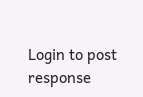Login to post response